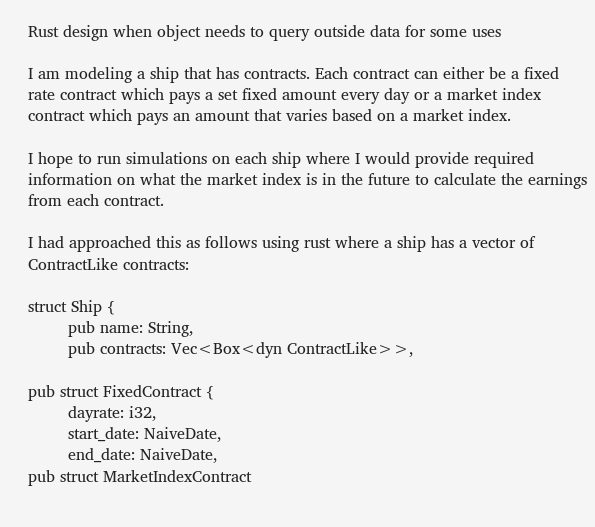Rust design when object needs to query outside data for some uses

I am modeling a ship that has contracts. Each contract can either be a fixed rate contract which pays a set fixed amount every day or a market index contract which pays an amount that varies based on a market index.

I hope to run simulations on each ship where I would provide required information on what the market index is in the future to calculate the earnings from each contract.

I had approached this as follows using rust where a ship has a vector of ContractLike contracts:

struct Ship {
        pub name: String,
        pub contracts: Vec<Box<dyn ContractLike>>,

pub struct FixedContract {
        dayrate: i32,
        start_date: NaiveDate,
        end_date: NaiveDate,
pub struct MarketIndexContract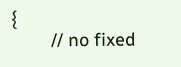{
        // no fixed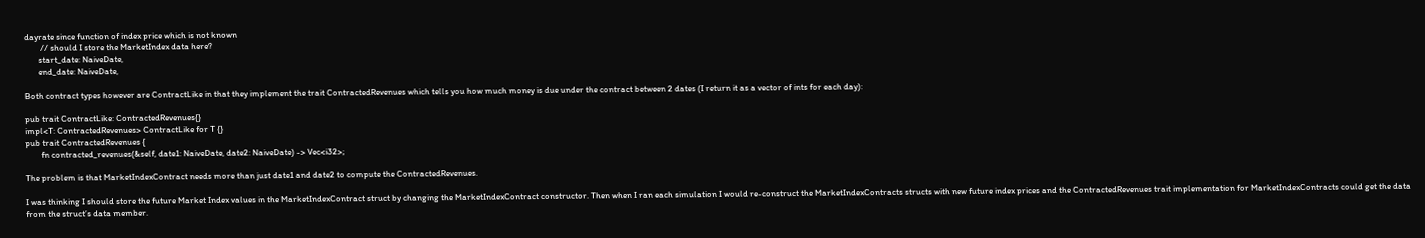dayrate since function of index price which is not known
        // should I store the MarketIndex data here?
       start_date: NaiveDate,
       end_date: NaiveDate,

Both contract types however are ContractLike in that they implement the trait ContractedRevenues which tells you how much money is due under the contract between 2 dates (I return it as a vector of ints for each day):

pub trait ContractLike: ContractedRevenues{}
impl<T: ContractedRevenues> ContractLike for T {}
pub trait ContractedRevenues {
        fn contracted_revenues(&self, date1: NaiveDate, date2: NaiveDate) -> Vec<i32>;

The problem is that MarketIndexContract needs more than just date1 and date2 to compute the ContractedRevenues.

I was thinking I should store the future Market Index values in the MarketIndexContract struct by changing the MarketIndexContract constructor. Then when I ran each simulation I would re-construct the MarketIndexContracts structs with new future index prices and the ContractedRevenues trait implementation for MarketIndexContracts could get the data from the struct’s data member.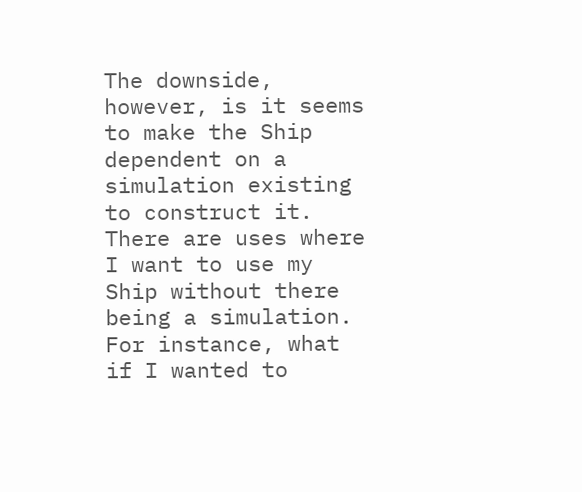The downside, however, is it seems to make the Ship dependent on a simulation existing to construct it. There are uses where I want to use my Ship without there being a simulation. For instance, what if I wanted to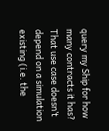query my Ship for how many contracts it has? That use case doesn’t depend on a simulation existing (i.e. the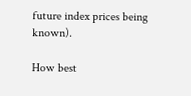future index prices being known).

How best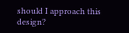should I approach this design?